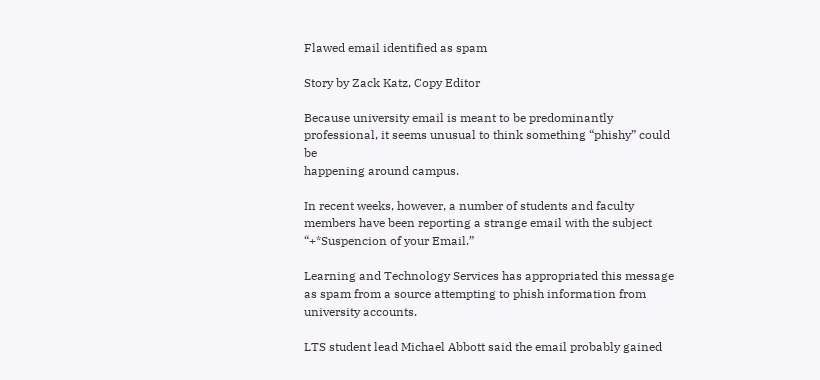Flawed email identified as spam

Story by Zack Katz, Copy Editor

Because university email is meant to be predominantly professional, it seems unusual to think something “phishy” could be
happening around campus.

In recent weeks, however, a number of students and faculty members have been reporting a strange email with the subject “+*Suspencion of your Email.”

Learning and Technology Services has appropriated this message as spam from a source attempting to phish information from university accounts.

LTS student lead Michael Abbott said the email probably gained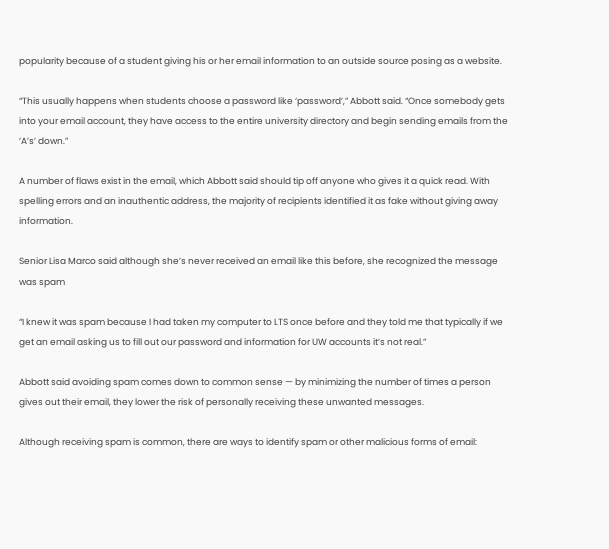popularity because of a student giving his or her email information to an outside source posing as a website.

“This usually happens when students choose a password like ‘password’,” Abbott said. “Once somebody gets into your email account, they have access to the entire university directory and begin sending emails from the ‘A’s’ down.”

A number of flaws exist in the email, which Abbott said should tip off anyone who gives it a quick read. With spelling errors and an inauthentic address, the majority of recipients identified it as fake without giving away information.

Senior Lisa Marco said although she’s never received an email like this before, she recognized the message was spam

“I knew it was spam because I had taken my computer to LTS once before and they told me that typically if we get an email asking us to fill out our password and information for UW accounts it’s not real.”

Abbott said avoiding spam comes down to common sense — by minimizing the number of times a person gives out their email, they lower the risk of personally receiving these unwanted messages.

Although receiving spam is common, there are ways to identify spam or other malicious forms of email: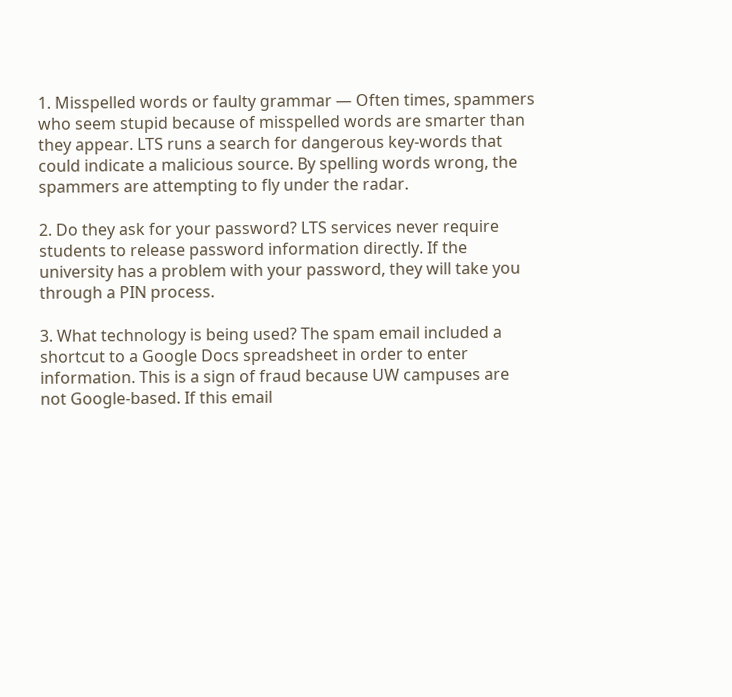1. Misspelled words or faulty grammar — Often times, spammers who seem stupid because of misspelled words are smarter than they appear. LTS runs a search for dangerous key-words that could indicate a malicious source. By spelling words wrong, the spammers are attempting to fly under the radar.

2. Do they ask for your password? LTS services never require students to release password information directly. If the university has a problem with your password, they will take you through a PIN process.

3. What technology is being used? The spam email included a shortcut to a Google Docs spreadsheet in order to enter information. This is a sign of fraud because UW campuses are not Google-based. If this email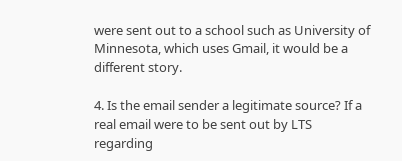were sent out to a school such as University of Minnesota, which uses Gmail, it would be a different story.

4. Is the email sender a legitimate source? If a real email were to be sent out by LTS regarding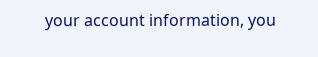your account information, you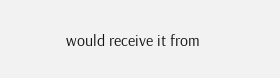would receive it from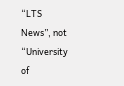“LTS News”, not “University of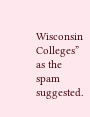Wisconsin Colleges” as the spam suggested.